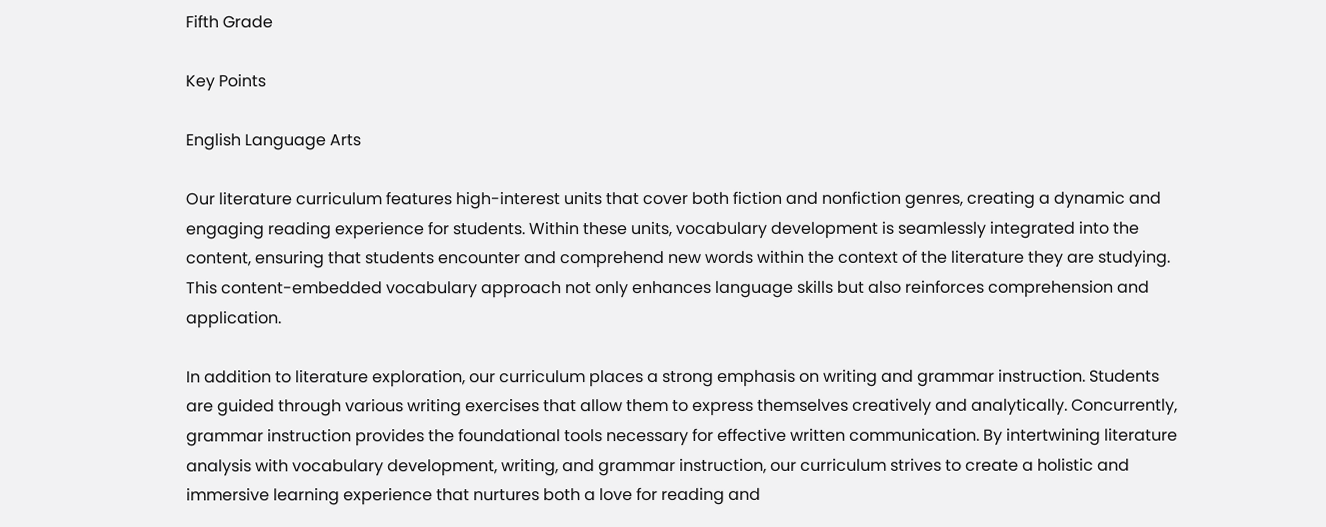Fifth Grade

Key Points

English Language Arts

Our literature curriculum features high-interest units that cover both fiction and nonfiction genres, creating a dynamic and engaging reading experience for students. Within these units, vocabulary development is seamlessly integrated into the content, ensuring that students encounter and comprehend new words within the context of the literature they are studying. This content-embedded vocabulary approach not only enhances language skills but also reinforces comprehension and application.

In addition to literature exploration, our curriculum places a strong emphasis on writing and grammar instruction. Students are guided through various writing exercises that allow them to express themselves creatively and analytically. Concurrently, grammar instruction provides the foundational tools necessary for effective written communication. By intertwining literature analysis with vocabulary development, writing, and grammar instruction, our curriculum strives to create a holistic and immersive learning experience that nurtures both a love for reading and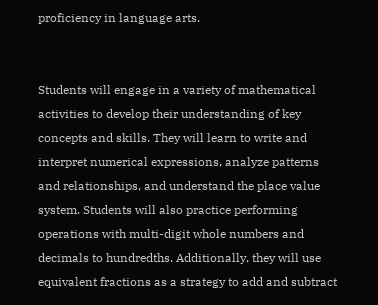proficiency in language arts.


Students will engage in a variety of mathematical activities to develop their understanding of key concepts and skills. They will learn to write and interpret numerical expressions, analyze patterns and relationships, and understand the place value system. Students will also practice performing operations with multi-digit whole numbers and decimals to hundredths. Additionally, they will use equivalent fractions as a strategy to add and subtract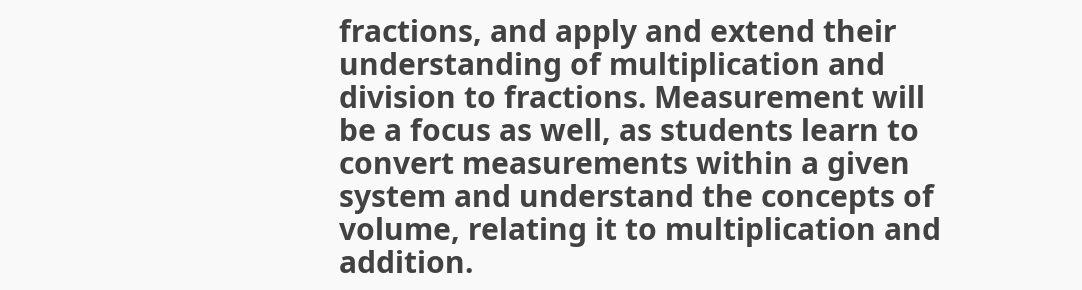fractions, and apply and extend their understanding of multiplication and division to fractions. Measurement will be a focus as well, as students learn to convert measurements within a given system and understand the concepts of volume, relating it to multiplication and addition.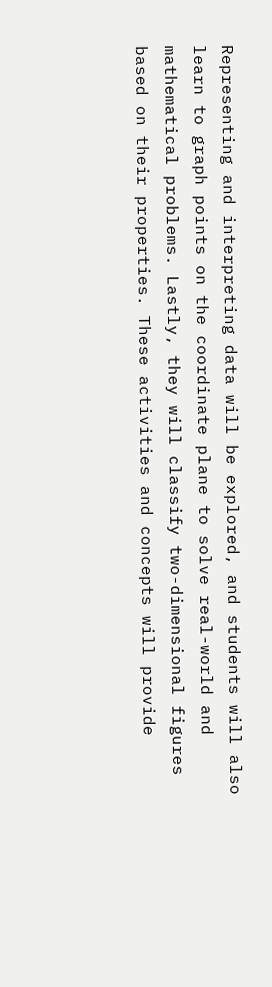Representing and interpreting data will be explored, and students will also learn to graph points on the coordinate plane to solve real-world and mathematical problems. Lastly, they will classify two-dimensional figures based on their properties. These activities and concepts will provide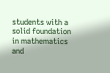students with a solid foundation in mathematics and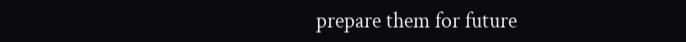prepare them for future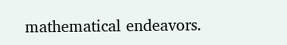mathematical endeavors.